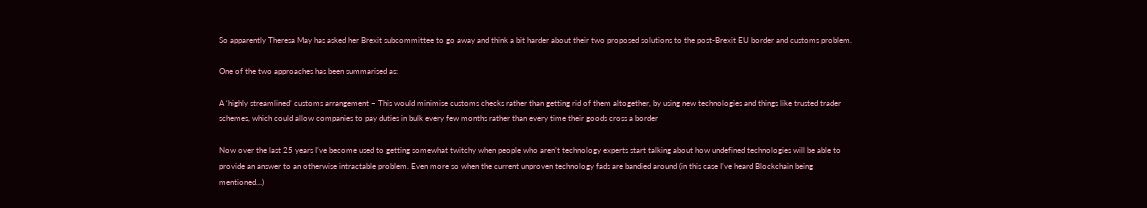So apparently Theresa May has asked her Brexit subcommittee to go away and think a bit harder about their two proposed solutions to the post-Brexit EU border and customs problem.

One of the two approaches has been summarised as:

A ‘highly streamlined’ customs arrangement – This would minimise customs checks rather than getting rid of them altogether, by using new technologies and things like trusted trader schemes, which could allow companies to pay duties in bulk every few months rather than every time their goods cross a border

Now over the last 25 years I’ve become used to getting somewhat twitchy when people who aren’t technology experts start talking about how undefined technologies will be able to provide an answer to an otherwise intractable problem. Even more so when the current unproven technology fads are bandied around (in this case I’ve heard Blockchain being mentioned…)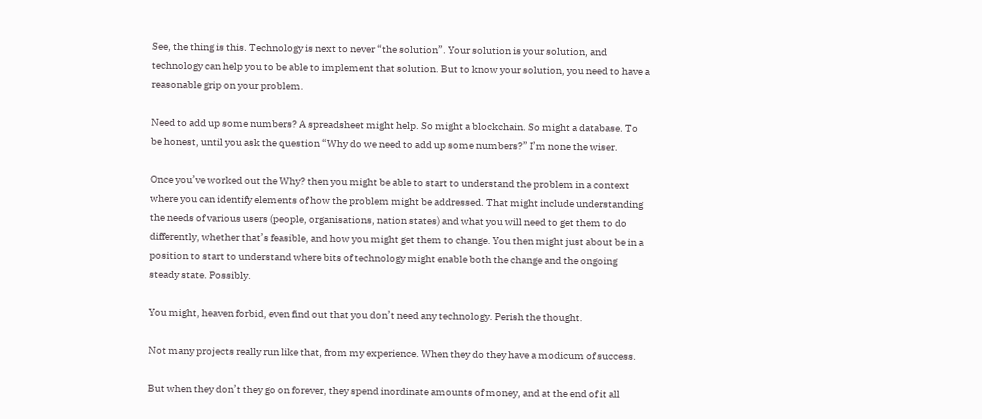See, the thing is this. Technology is next to never “the solution”. Your solution is your solution, and technology can help you to be able to implement that solution. But to know your solution, you need to have a reasonable grip on your problem.

Need to add up some numbers? A spreadsheet might help. So might a blockchain. So might a database. To be honest, until you ask the question “Why do we need to add up some numbers?” I’m none the wiser.

Once you’ve worked out the Why? then you might be able to start to understand the problem in a context where you can identify elements of how the problem might be addressed. That might include understanding the needs of various users (people, organisations, nation states) and what you will need to get them to do differently, whether that’s feasible, and how you might get them to change. You then might just about be in a position to start to understand where bits of technology might enable both the change and the ongoing steady state. Possibly.

You might, heaven forbid, even find out that you don’t need any technology. Perish the thought.

Not many projects really run like that, from my experience. When they do they have a modicum of success.

But when they don’t they go on forever, they spend inordinate amounts of money, and at the end of it all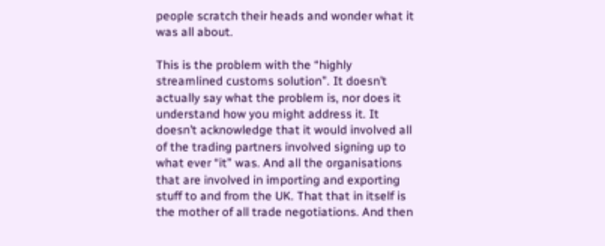people scratch their heads and wonder what it was all about.

This is the problem with the “highly streamlined customs solution”. It doesn’t actually say what the problem is, nor does it understand how you might address it. It doesn’t acknowledge that it would involved all of the trading partners involved signing up to what ever “it” was. And all the organisations that are involved in importing and exporting stuff to and from the UK. That that in itself is the mother of all trade negotiations. And then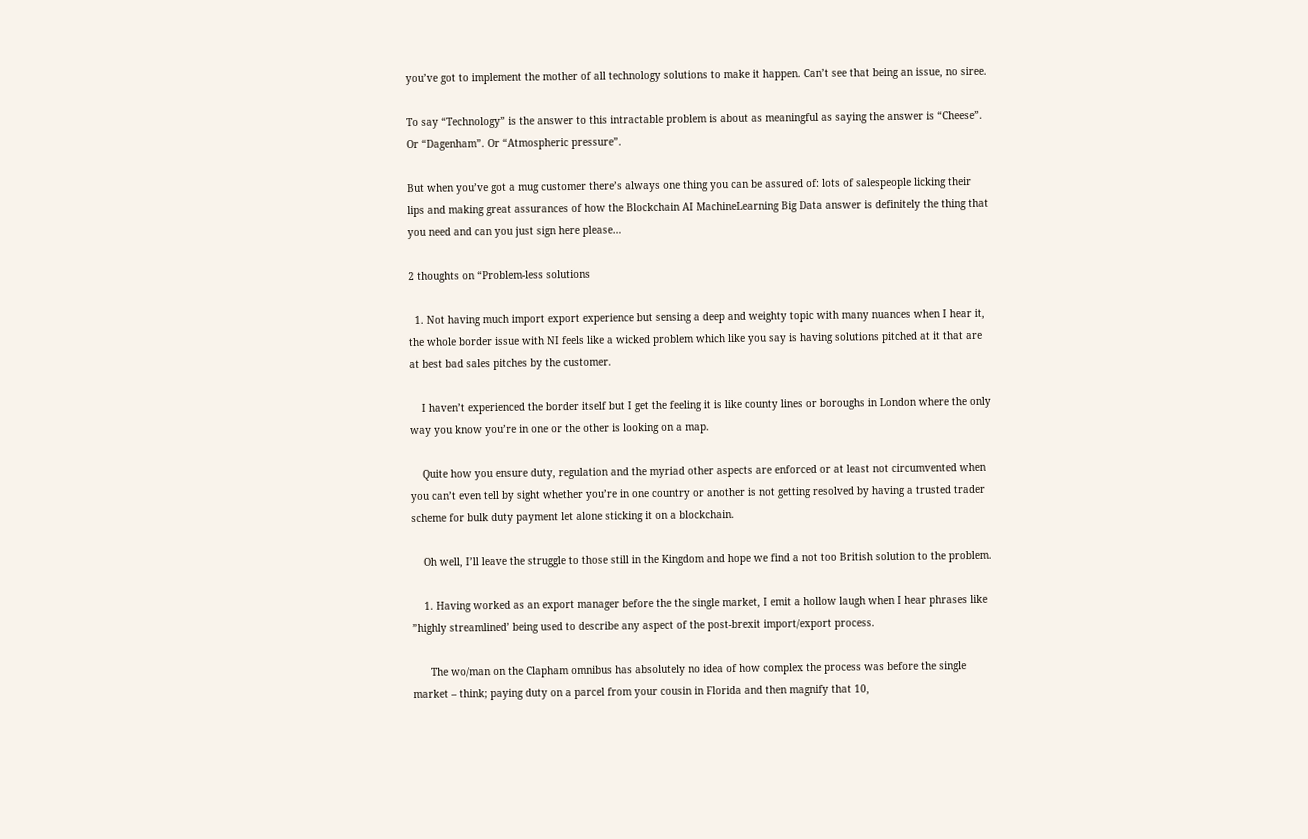you’ve got to implement the mother of all technology solutions to make it happen. Can’t see that being an issue, no siree.

To say “Technology” is the answer to this intractable problem is about as meaningful as saying the answer is “Cheese”. Or “Dagenham”. Or “Atmospheric pressure”.

But when you’ve got a mug customer there’s always one thing you can be assured of: lots of salespeople licking their lips and making great assurances of how the Blockchain AI MachineLearning Big Data answer is definitely the thing that you need and can you just sign here please…

2 thoughts on “Problem-less solutions

  1. Not having much import export experience but sensing a deep and weighty topic with many nuances when I hear it, the whole border issue with NI feels like a wicked problem which like you say is having solutions pitched at it that are at best bad sales pitches by the customer.

    I haven’t experienced the border itself but I get the feeling it is like county lines or boroughs in London where the only way you know you’re in one or the other is looking on a map.

    Quite how you ensure duty, regulation and the myriad other aspects are enforced or at least not circumvented when you can’t even tell by sight whether you’re in one country or another is not getting resolved by having a trusted trader scheme for bulk duty payment let alone sticking it on a blockchain.

    Oh well, I’ll leave the struggle to those still in the Kingdom and hope we find a not too British solution to the problem.

    1. Having worked as an export manager before the the single market, I emit a hollow laugh when I hear phrases like ”highly streamlined’ being used to describe any aspect of the post-brexit import/export process.

      The wo/man on the Clapham omnibus has absolutely no idea of how complex the process was before the single market – think; paying duty on a parcel from your cousin in Florida and then magnify that 10,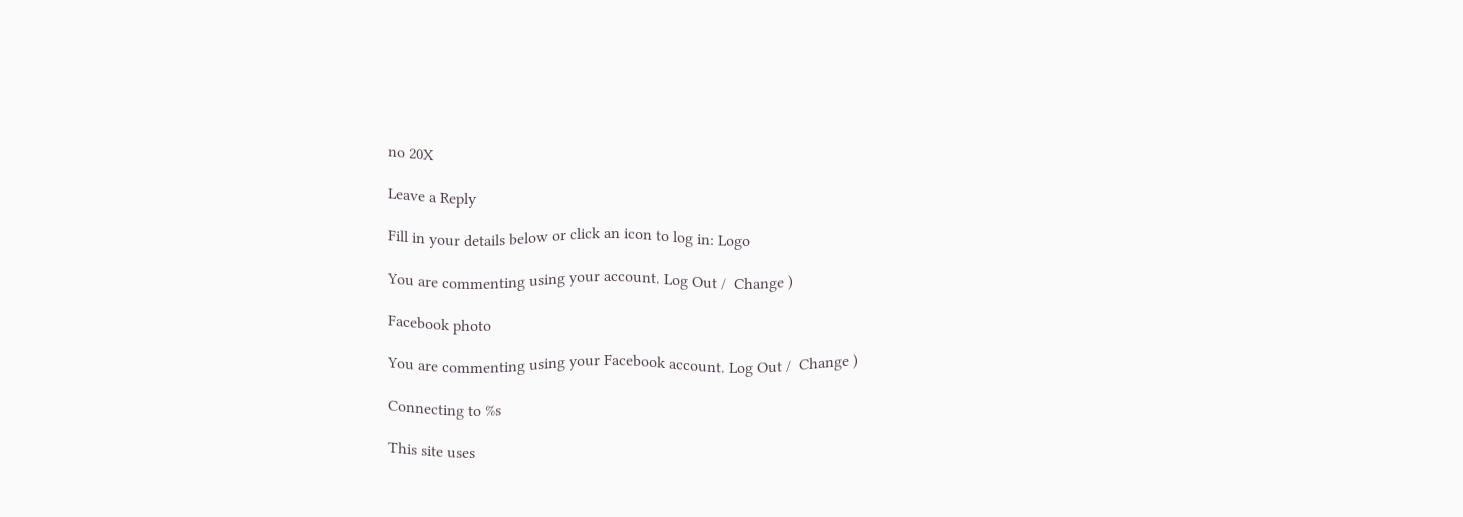no 20X

Leave a Reply

Fill in your details below or click an icon to log in: Logo

You are commenting using your account. Log Out /  Change )

Facebook photo

You are commenting using your Facebook account. Log Out /  Change )

Connecting to %s

This site uses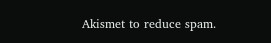Akismet to reduce spam.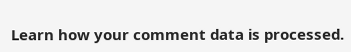Learn how your comment data is processed.